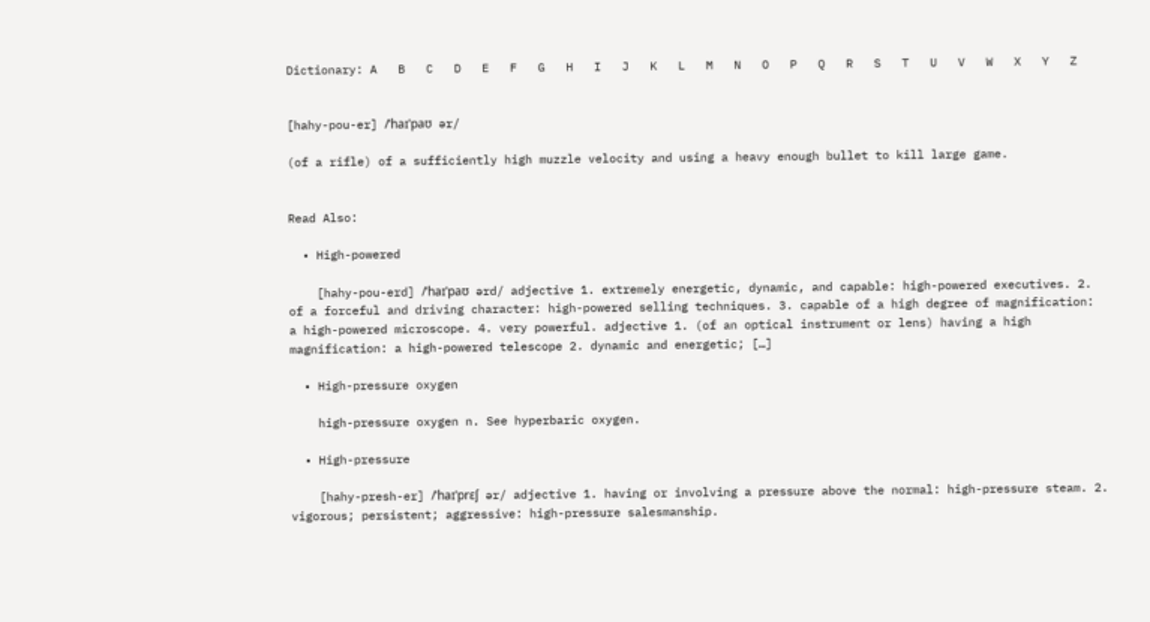Dictionary: A   B   C   D   E   F   G   H   I   J   K   L   M   N   O   P   Q   R   S   T   U   V   W   X   Y   Z


[hahy-pou-er] /ˈhaɪˈpaʊ ər/

(of a rifle) of a sufficiently high muzzle velocity and using a heavy enough bullet to kill large game.


Read Also:

  • High-powered

    [hahy-pou-erd] /ˈhaɪˈpaʊ ərd/ adjective 1. extremely energetic, dynamic, and capable: high-powered executives. 2. of a forceful and driving character: high-powered selling techniques. 3. capable of a high degree of magnification: a high-powered microscope. 4. very powerful. adjective 1. (of an optical instrument or lens) having a high magnification: a high-powered telescope 2. dynamic and energetic; […]

  • High-pressure oxygen

    high-pressure oxygen n. See hyperbaric oxygen.

  • High-pressure

    [hahy-presh-er] /ˈhaɪˈprɛʃ ər/ adjective 1. having or involving a pressure above the normal: high-pressure steam. 2. vigorous; persistent; aggressive: high-pressure salesmanship.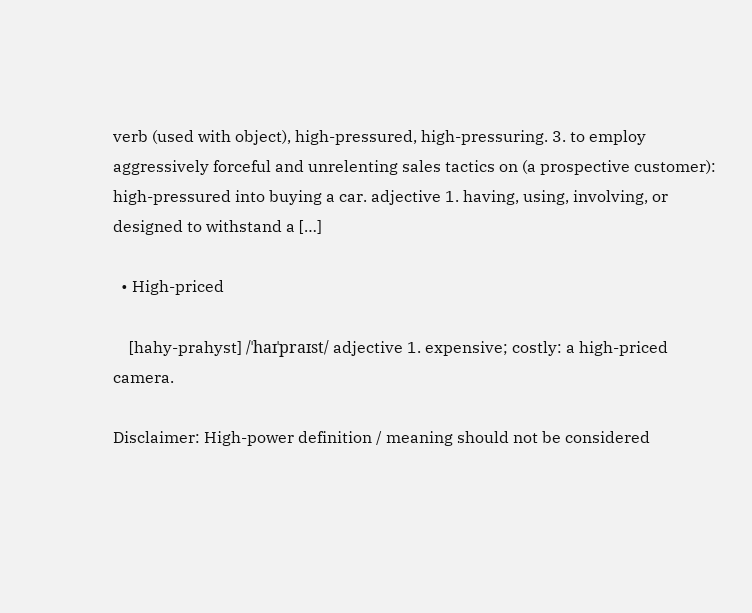verb (used with object), high-pressured, high-pressuring. 3. to employ aggressively forceful and unrelenting sales tactics on (a prospective customer): high-pressured into buying a car. adjective 1. having, using, involving, or designed to withstand a […]

  • High-priced

    [hahy-prahyst] /ˈhaɪˈpraɪst/ adjective 1. expensive; costly: a high-priced camera.

Disclaimer: High-power definition / meaning should not be considered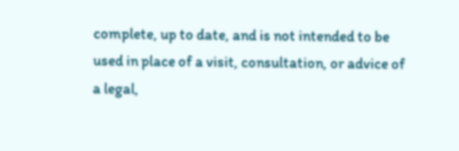complete, up to date, and is not intended to be used in place of a visit, consultation, or advice of a legal,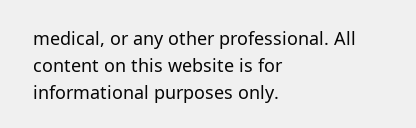medical, or any other professional. All content on this website is for informational purposes only.